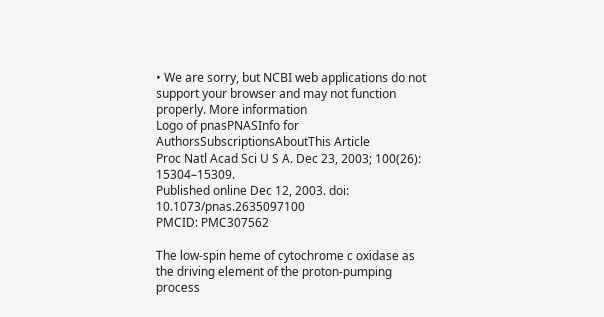• We are sorry, but NCBI web applications do not support your browser and may not function properly. More information
Logo of pnasPNASInfo for AuthorsSubscriptionsAboutThis Article
Proc Natl Acad Sci U S A. Dec 23, 2003; 100(26): 15304–15309.
Published online Dec 12, 2003. doi:  10.1073/pnas.2635097100
PMCID: PMC307562

The low-spin heme of cytochrome c oxidase as the driving element of the proton-pumping process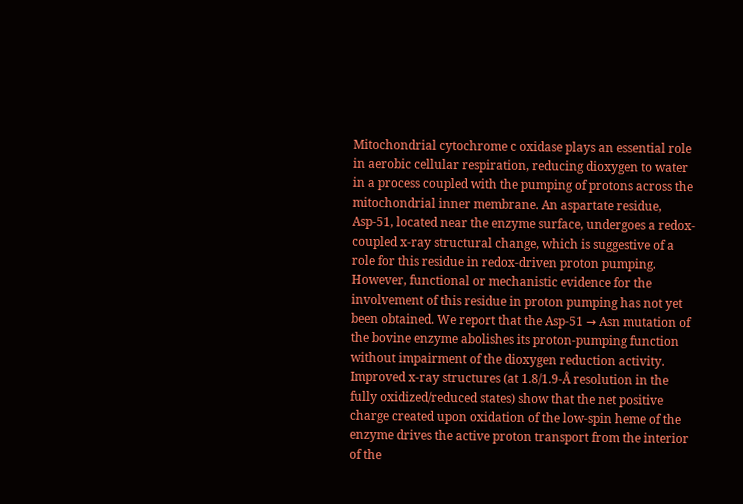Mitochondrial cytochrome c oxidase plays an essential role in aerobic cellular respiration, reducing dioxygen to water in a process coupled with the pumping of protons across the mitochondrial inner membrane. An aspartate residue, Asp-51, located near the enzyme surface, undergoes a redox-coupled x-ray structural change, which is suggestive of a role for this residue in redox-driven proton pumping. However, functional or mechanistic evidence for the involvement of this residue in proton pumping has not yet been obtained. We report that the Asp-51 → Asn mutation of the bovine enzyme abolishes its proton-pumping function without impairment of the dioxygen reduction activity. Improved x-ray structures (at 1.8/1.9-Å resolution in the fully oxidized/reduced states) show that the net positive charge created upon oxidation of the low-spin heme of the enzyme drives the active proton transport from the interior of the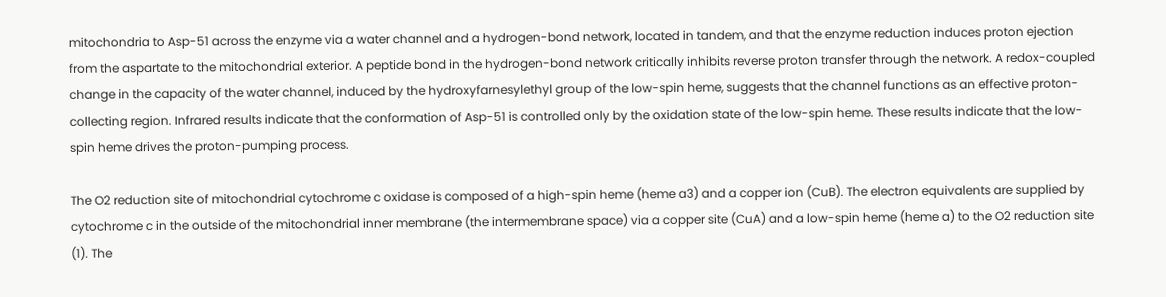mitochondria to Asp-51 across the enzyme via a water channel and a hydrogen-bond network, located in tandem, and that the enzyme reduction induces proton ejection from the aspartate to the mitochondrial exterior. A peptide bond in the hydrogen-bond network critically inhibits reverse proton transfer through the network. A redox-coupled change in the capacity of the water channel, induced by the hydroxyfarnesylethyl group of the low-spin heme, suggests that the channel functions as an effective proton-collecting region. Infrared results indicate that the conformation of Asp-51 is controlled only by the oxidation state of the low-spin heme. These results indicate that the low-spin heme drives the proton-pumping process.

The O2 reduction site of mitochondrial cytochrome c oxidase is composed of a high-spin heme (heme a3) and a copper ion (CuB). The electron equivalents are supplied by cytochrome c in the outside of the mitochondrial inner membrane (the intermembrane space) via a copper site (CuA) and a low-spin heme (heme a) to the O2 reduction site (1). The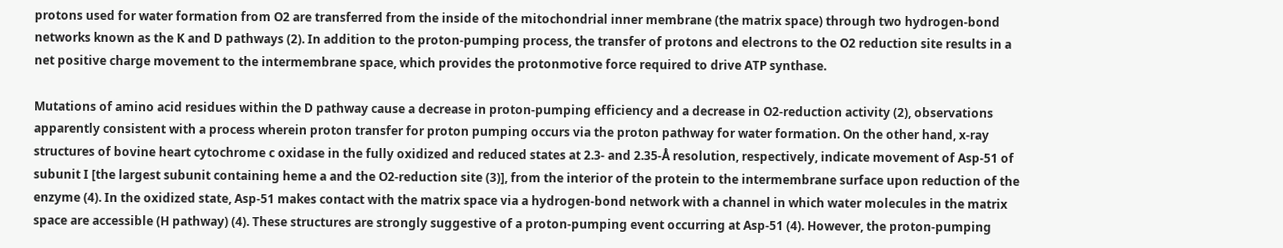protons used for water formation from O2 are transferred from the inside of the mitochondrial inner membrane (the matrix space) through two hydrogen-bond networks known as the K and D pathways (2). In addition to the proton-pumping process, the transfer of protons and electrons to the O2 reduction site results in a net positive charge movement to the intermembrane space, which provides the protonmotive force required to drive ATP synthase.

Mutations of amino acid residues within the D pathway cause a decrease in proton-pumping efficiency and a decrease in O2-reduction activity (2), observations apparently consistent with a process wherein proton transfer for proton pumping occurs via the proton pathway for water formation. On the other hand, x-ray structures of bovine heart cytochrome c oxidase in the fully oxidized and reduced states at 2.3- and 2.35-Å resolution, respectively, indicate movement of Asp-51 of subunit I [the largest subunit containing heme a and the O2-reduction site (3)], from the interior of the protein to the intermembrane surface upon reduction of the enzyme (4). In the oxidized state, Asp-51 makes contact with the matrix space via a hydrogen-bond network with a channel in which water molecules in the matrix space are accessible (H pathway) (4). These structures are strongly suggestive of a proton-pumping event occurring at Asp-51 (4). However, the proton-pumping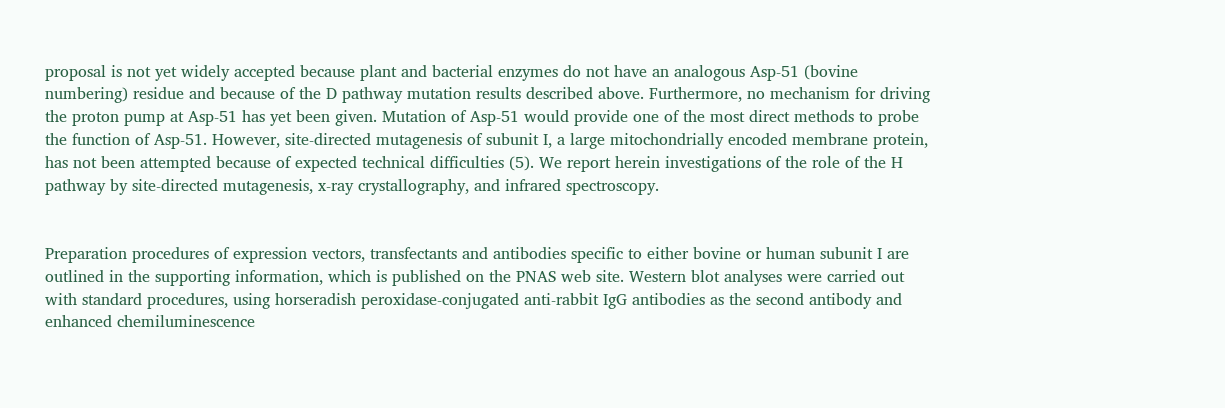proposal is not yet widely accepted because plant and bacterial enzymes do not have an analogous Asp-51 (bovine numbering) residue and because of the D pathway mutation results described above. Furthermore, no mechanism for driving the proton pump at Asp-51 has yet been given. Mutation of Asp-51 would provide one of the most direct methods to probe the function of Asp-51. However, site-directed mutagenesis of subunit I, a large mitochondrially encoded membrane protein, has not been attempted because of expected technical difficulties (5). We report herein investigations of the role of the H pathway by site-directed mutagenesis, x-ray crystallography, and infrared spectroscopy.


Preparation procedures of expression vectors, transfectants and antibodies specific to either bovine or human subunit I are outlined in the supporting information, which is published on the PNAS web site. Western blot analyses were carried out with standard procedures, using horseradish peroxidase-conjugated anti-rabbit IgG antibodies as the second antibody and enhanced chemiluminescence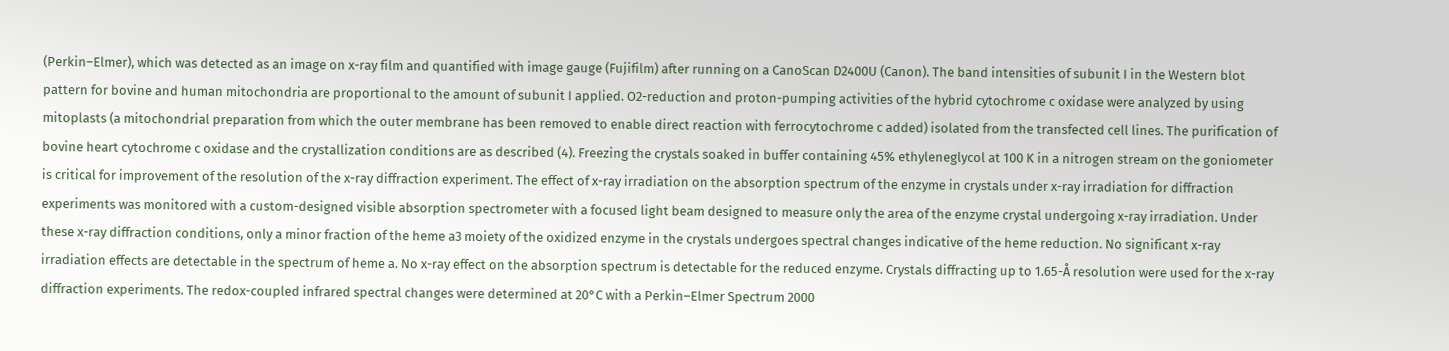(Perkin–Elmer), which was detected as an image on x-ray film and quantified with image gauge (Fujifilm) after running on a CanoScan D2400U (Canon). The band intensities of subunit I in the Western blot pattern for bovine and human mitochondria are proportional to the amount of subunit I applied. O2-reduction and proton-pumping activities of the hybrid cytochrome c oxidase were analyzed by using mitoplasts (a mitochondrial preparation from which the outer membrane has been removed to enable direct reaction with ferrocytochrome c added) isolated from the transfected cell lines. The purification of bovine heart cytochrome c oxidase and the crystallization conditions are as described (4). Freezing the crystals soaked in buffer containing 45% ethyleneglycol at 100 K in a nitrogen stream on the goniometer is critical for improvement of the resolution of the x-ray diffraction experiment. The effect of x-ray irradiation on the absorption spectrum of the enzyme in crystals under x-ray irradiation for diffraction experiments was monitored with a custom-designed visible absorption spectrometer with a focused light beam designed to measure only the area of the enzyme crystal undergoing x-ray irradiation. Under these x-ray diffraction conditions, only a minor fraction of the heme a3 moiety of the oxidized enzyme in the crystals undergoes spectral changes indicative of the heme reduction. No significant x-ray irradiation effects are detectable in the spectrum of heme a. No x-ray effect on the absorption spectrum is detectable for the reduced enzyme. Crystals diffracting up to 1.65-Å resolution were used for the x-ray diffraction experiments. The redox-coupled infrared spectral changes were determined at 20°C with a Perkin–Elmer Spectrum 2000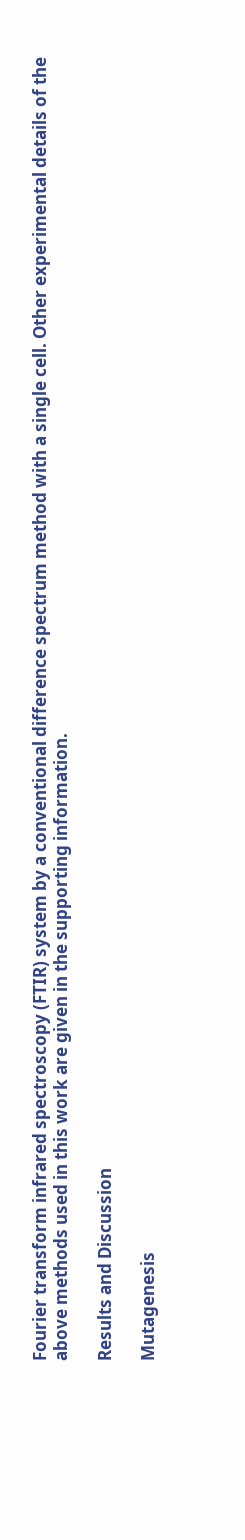Fourier transform infrared spectroscopy (FTIR) system by a conventional difference spectrum method with a single cell. Other experimental details of the above methods used in this work are given in the supporting information.

Results and Discussion

Mutagenesis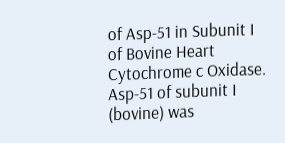of Asp-51 in Subunit I of Bovine Heart Cytochrome c Oxidase. Asp-51 of subunit I (bovine) was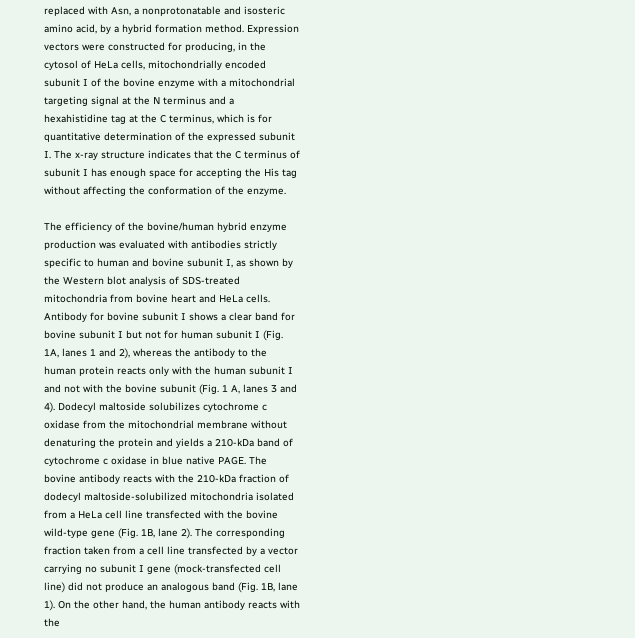replaced with Asn, a nonprotonatable and isosteric amino acid, by a hybrid formation method. Expression vectors were constructed for producing, in the cytosol of HeLa cells, mitochondrially encoded subunit I of the bovine enzyme with a mitochondrial targeting signal at the N terminus and a hexahistidine tag at the C terminus, which is for quantitative determination of the expressed subunit I. The x-ray structure indicates that the C terminus of subunit I has enough space for accepting the His tag without affecting the conformation of the enzyme.

The efficiency of the bovine/human hybrid enzyme production was evaluated with antibodies strictly specific to human and bovine subunit I, as shown by the Western blot analysis of SDS-treated mitochondria from bovine heart and HeLa cells. Antibody for bovine subunit I shows a clear band for bovine subunit I but not for human subunit I (Fig. 1A, lanes 1 and 2), whereas the antibody to the human protein reacts only with the human subunit I and not with the bovine subunit (Fig. 1 A, lanes 3 and 4). Dodecyl maltoside solubilizes cytochrome c oxidase from the mitochondrial membrane without denaturing the protein and yields a 210-kDa band of cytochrome c oxidase in blue native PAGE. The bovine antibody reacts with the 210-kDa fraction of dodecyl maltoside-solubilized mitochondria isolated from a HeLa cell line transfected with the bovine wild-type gene (Fig. 1B, lane 2). The corresponding fraction taken from a cell line transfected by a vector carrying no subunit I gene (mock-transfected cell line) did not produce an analogous band (Fig. 1B, lane 1). On the other hand, the human antibody reacts with the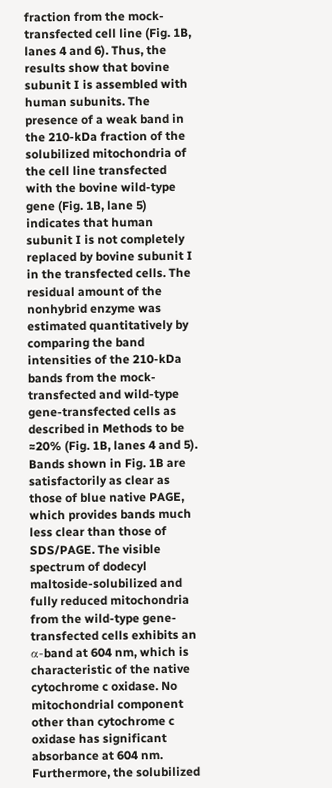fraction from the mock-transfected cell line (Fig. 1B, lanes 4 and 6). Thus, the results show that bovine subunit I is assembled with human subunits. The presence of a weak band in the 210-kDa fraction of the solubilized mitochondria of the cell line transfected with the bovine wild-type gene (Fig. 1B, lane 5) indicates that human subunit I is not completely replaced by bovine subunit I in the transfected cells. The residual amount of the nonhybrid enzyme was estimated quantitatively by comparing the band intensities of the 210-kDa bands from the mock-transfected and wild-type gene-transfected cells as described in Methods to be ≈20% (Fig. 1B, lanes 4 and 5). Bands shown in Fig. 1B are satisfactorily as clear as those of blue native PAGE, which provides bands much less clear than those of SDS/PAGE. The visible spectrum of dodecyl maltoside-solubilized and fully reduced mitochondria from the wild-type gene-transfected cells exhibits an α-band at 604 nm, which is characteristic of the native cytochrome c oxidase. No mitochondrial component other than cytochrome c oxidase has significant absorbance at 604 nm. Furthermore, the solubilized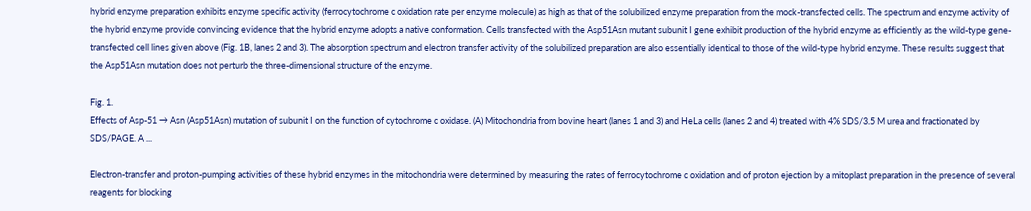hybrid enzyme preparation exhibits enzyme specific activity (ferrocytochrome c oxidation rate per enzyme molecule) as high as that of the solubilized enzyme preparation from the mock-transfected cells. The spectrum and enzyme activity of the hybrid enzyme provide convincing evidence that the hybrid enzyme adopts a native conformation. Cells transfected with the Asp51Asn mutant subunit I gene exhibit production of the hybrid enzyme as efficiently as the wild-type gene-transfected cell lines given above (Fig. 1B, lanes 2 and 3). The absorption spectrum and electron transfer activity of the solubilized preparation are also essentially identical to those of the wild-type hybrid enzyme. These results suggest that the Asp51Asn mutation does not perturb the three-dimensional structure of the enzyme.

Fig. 1.
Effects of Asp-51 → Asn (Asp51Asn) mutation of subunit I on the function of cytochrome c oxidase. (A) Mitochondria from bovine heart (lanes 1 and 3) and HeLa cells (lanes 2 and 4) treated with 4% SDS/3.5 M urea and fractionated by SDS/PAGE. A ...

Electron-transfer and proton-pumping activities of these hybrid enzymes in the mitochondria were determined by measuring the rates of ferrocytochrome c oxidation and of proton ejection by a mitoplast preparation in the presence of several reagents for blocking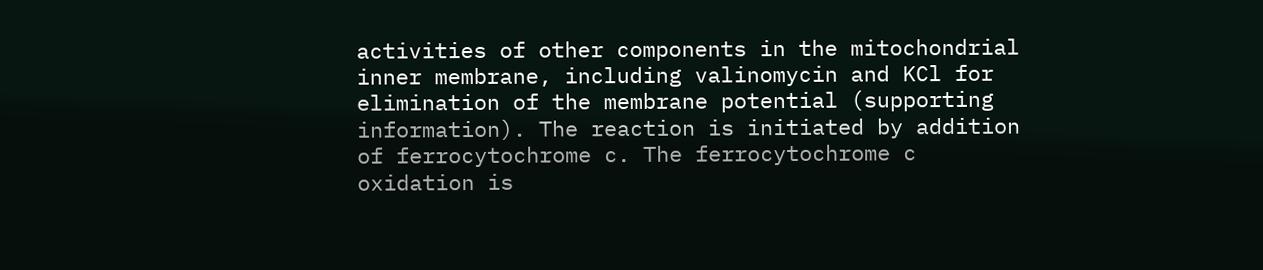activities of other components in the mitochondrial inner membrane, including valinomycin and KCl for elimination of the membrane potential (supporting information). The reaction is initiated by addition of ferrocytochrome c. The ferrocytochrome c oxidation is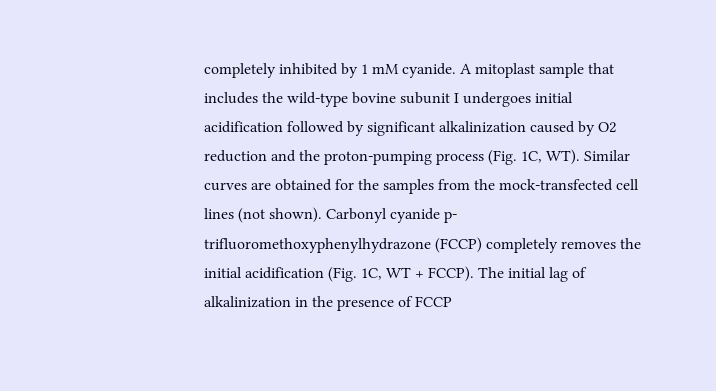completely inhibited by 1 mM cyanide. A mitoplast sample that includes the wild-type bovine subunit I undergoes initial acidification followed by significant alkalinization caused by O2 reduction and the proton-pumping process (Fig. 1C, WT). Similar curves are obtained for the samples from the mock-transfected cell lines (not shown). Carbonyl cyanide p-trifluoromethoxyphenylhydrazone (FCCP) completely removes the initial acidification (Fig. 1C, WT + FCCP). The initial lag of alkalinization in the presence of FCCP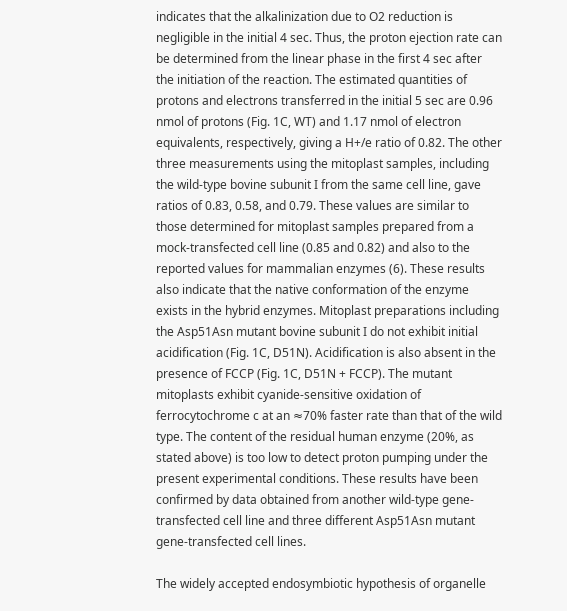indicates that the alkalinization due to O2 reduction is negligible in the initial 4 sec. Thus, the proton ejection rate can be determined from the linear phase in the first 4 sec after the initiation of the reaction. The estimated quantities of protons and electrons transferred in the initial 5 sec are 0.96 nmol of protons (Fig. 1C, WT) and 1.17 nmol of electron equivalents, respectively, giving a H+/e ratio of 0.82. The other three measurements using the mitoplast samples, including the wild-type bovine subunit I from the same cell line, gave ratios of 0.83, 0.58, and 0.79. These values are similar to those determined for mitoplast samples prepared from a mock-transfected cell line (0.85 and 0.82) and also to the reported values for mammalian enzymes (6). These results also indicate that the native conformation of the enzyme exists in the hybrid enzymes. Mitoplast preparations including the Asp51Asn mutant bovine subunit I do not exhibit initial acidification (Fig. 1C, D51N). Acidification is also absent in the presence of FCCP (Fig. 1C, D51N + FCCP). The mutant mitoplasts exhibit cyanide-sensitive oxidation of ferrocytochrome c at an ≈70% faster rate than that of the wild type. The content of the residual human enzyme (20%, as stated above) is too low to detect proton pumping under the present experimental conditions. These results have been confirmed by data obtained from another wild-type gene-transfected cell line and three different Asp51Asn mutant gene-transfected cell lines.

The widely accepted endosymbiotic hypothesis of organelle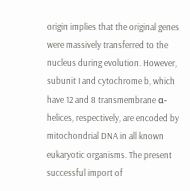origin implies that the original genes were massively transferred to the nucleus during evolution. However, subunit I and cytochrome b, which have 12 and 8 transmembrane α-helices, respectively, are encoded by mitochondrial DNA in all known eukaryotic organisms. The present successful import of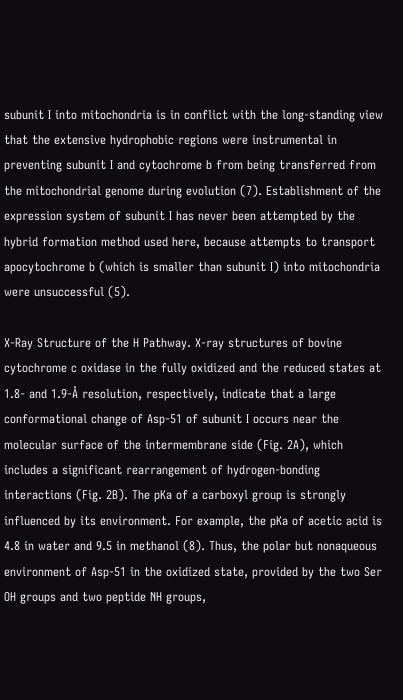subunit I into mitochondria is in conflict with the long-standing view that the extensive hydrophobic regions were instrumental in preventing subunit I and cytochrome b from being transferred from the mitochondrial genome during evolution (7). Establishment of the expression system of subunit I has never been attempted by the hybrid formation method used here, because attempts to transport apocytochrome b (which is smaller than subunit I) into mitochondria were unsuccessful (5).

X-Ray Structure of the H Pathway. X-ray structures of bovine cytochrome c oxidase in the fully oxidized and the reduced states at 1.8- and 1.9-Å resolution, respectively, indicate that a large conformational change of Asp-51 of subunit I occurs near the molecular surface of the intermembrane side (Fig. 2A), which includes a significant rearrangement of hydrogen-bonding interactions (Fig. 2B). The pKa of a carboxyl group is strongly influenced by its environment. For example, the pKa of acetic acid is 4.8 in water and 9.5 in methanol (8). Thus, the polar but nonaqueous environment of Asp-51 in the oxidized state, provided by the two Ser OH groups and two peptide NH groups,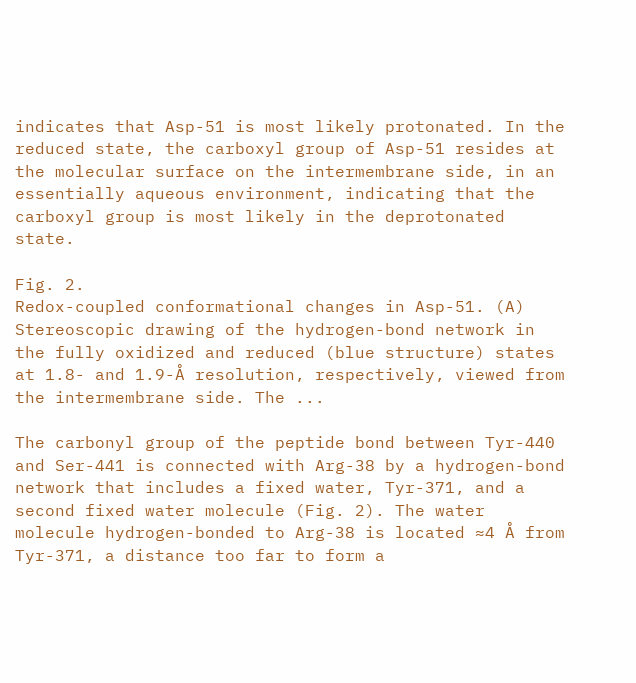indicates that Asp-51 is most likely protonated. In the reduced state, the carboxyl group of Asp-51 resides at the molecular surface on the intermembrane side, in an essentially aqueous environment, indicating that the carboxyl group is most likely in the deprotonated state.

Fig. 2.
Redox-coupled conformational changes in Asp-51. (A) Stereoscopic drawing of the hydrogen-bond network in the fully oxidized and reduced (blue structure) states at 1.8- and 1.9-Å resolution, respectively, viewed from the intermembrane side. The ...

The carbonyl group of the peptide bond between Tyr-440 and Ser-441 is connected with Arg-38 by a hydrogen-bond network that includes a fixed water, Tyr-371, and a second fixed water molecule (Fig. 2). The water molecule hydrogen-bonded to Arg-38 is located ≈4 Å from Tyr-371, a distance too far to form a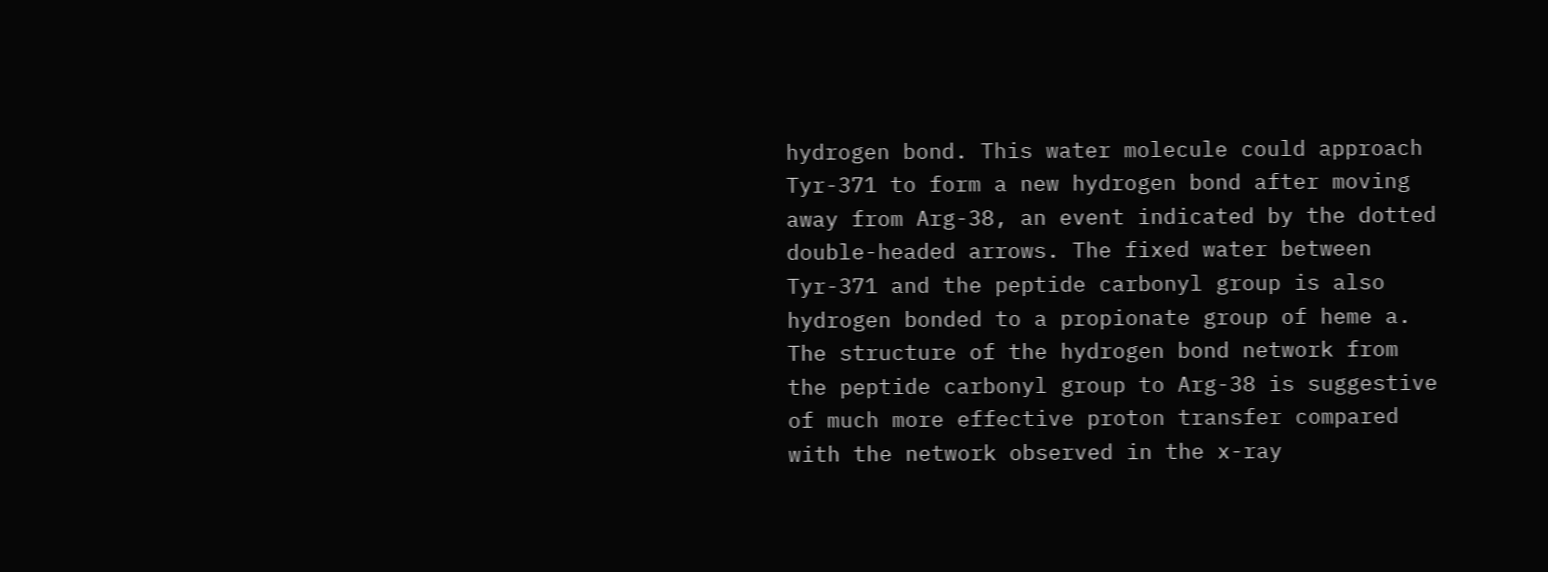hydrogen bond. This water molecule could approach Tyr-371 to form a new hydrogen bond after moving away from Arg-38, an event indicated by the dotted double-headed arrows. The fixed water between Tyr-371 and the peptide carbonyl group is also hydrogen bonded to a propionate group of heme a. The structure of the hydrogen bond network from the peptide carbonyl group to Arg-38 is suggestive of much more effective proton transfer compared with the network observed in the x-ray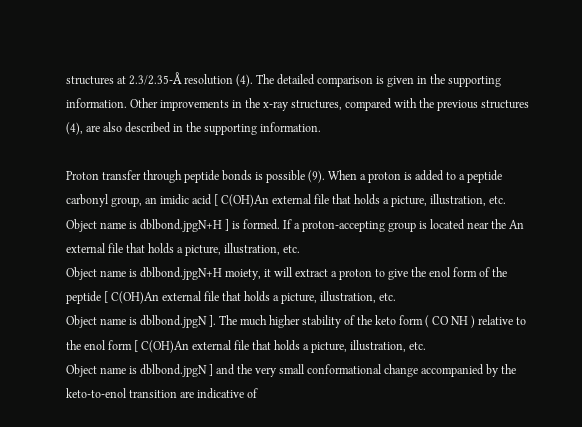structures at 2.3/2.35-Å resolution (4). The detailed comparison is given in the supporting information. Other improvements in the x-ray structures, compared with the previous structures (4), are also described in the supporting information.

Proton transfer through peptide bonds is possible (9). When a proton is added to a peptide carbonyl group, an imidic acid [ C(OH)An external file that holds a picture, illustration, etc.
Object name is dblbond.jpgN+H ] is formed. If a proton-accepting group is located near the An external file that holds a picture, illustration, etc.
Object name is dblbond.jpgN+H moiety, it will extract a proton to give the enol form of the peptide [ C(OH)An external file that holds a picture, illustration, etc.
Object name is dblbond.jpgN ]. The much higher stability of the keto form ( CO NH ) relative to the enol form [ C(OH)An external file that holds a picture, illustration, etc.
Object name is dblbond.jpgN ] and the very small conformational change accompanied by the keto-to-enol transition are indicative of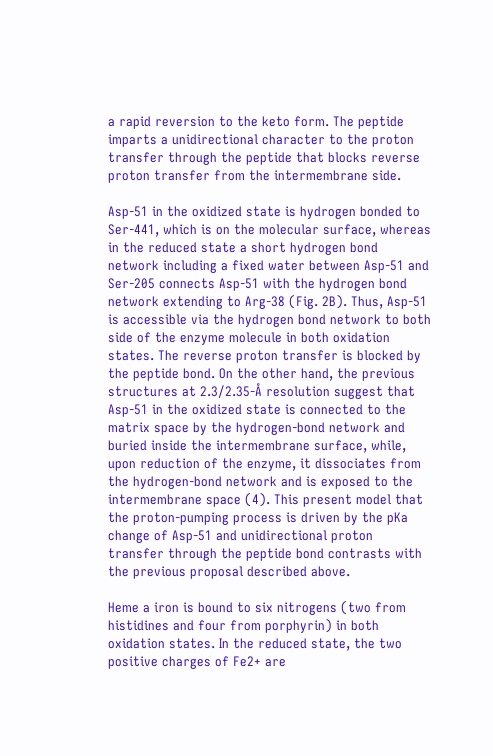a rapid reversion to the keto form. The peptide imparts a unidirectional character to the proton transfer through the peptide that blocks reverse proton transfer from the intermembrane side.

Asp-51 in the oxidized state is hydrogen bonded to Ser-441, which is on the molecular surface, whereas in the reduced state a short hydrogen bond network including a fixed water between Asp-51 and Ser-205 connects Asp-51 with the hydrogen bond network extending to Arg-38 (Fig. 2B). Thus, Asp-51 is accessible via the hydrogen bond network to both side of the enzyme molecule in both oxidation states. The reverse proton transfer is blocked by the peptide bond. On the other hand, the previous structures at 2.3/2.35-Å resolution suggest that Asp-51 in the oxidized state is connected to the matrix space by the hydrogen-bond network and buried inside the intermembrane surface, while, upon reduction of the enzyme, it dissociates from the hydrogen-bond network and is exposed to the intermembrane space (4). This present model that the proton-pumping process is driven by the pKa change of Asp-51 and unidirectional proton transfer through the peptide bond contrasts with the previous proposal described above.

Heme a iron is bound to six nitrogens (two from histidines and four from porphyrin) in both oxidation states. In the reduced state, the two positive charges of Fe2+ are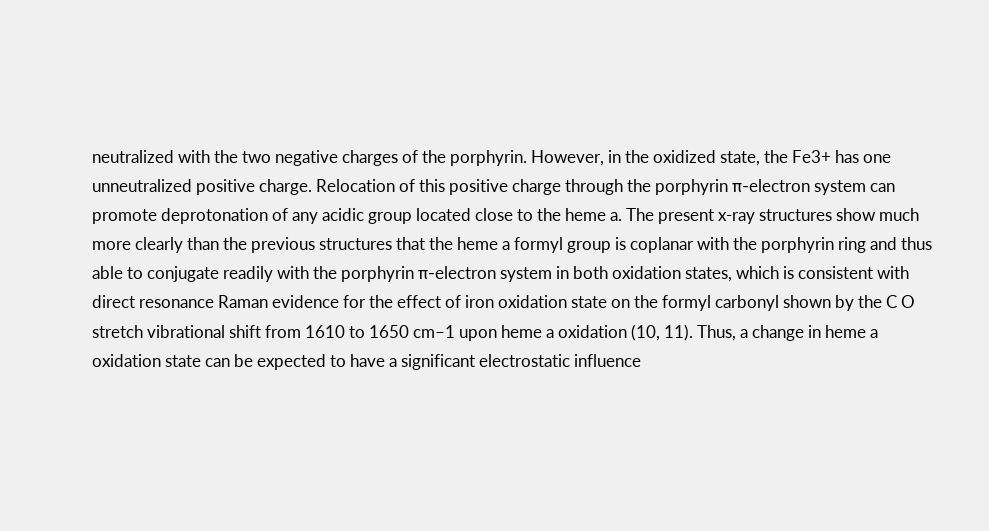neutralized with the two negative charges of the porphyrin. However, in the oxidized state, the Fe3+ has one unneutralized positive charge. Relocation of this positive charge through the porphyrin π-electron system can promote deprotonation of any acidic group located close to the heme a. The present x-ray structures show much more clearly than the previous structures that the heme a formyl group is coplanar with the porphyrin ring and thus able to conjugate readily with the porphyrin π-electron system in both oxidation states, which is consistent with direct resonance Raman evidence for the effect of iron oxidation state on the formyl carbonyl shown by the C O stretch vibrational shift from 1610 to 1650 cm–1 upon heme a oxidation (10, 11). Thus, a change in heme a oxidation state can be expected to have a significant electrostatic influence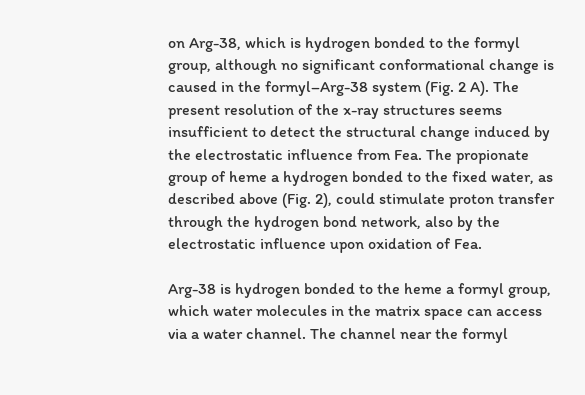on Arg-38, which is hydrogen bonded to the formyl group, although no significant conformational change is caused in the formyl–Arg-38 system (Fig. 2 A). The present resolution of the x-ray structures seems insufficient to detect the structural change induced by the electrostatic influence from Fea. The propionate group of heme a hydrogen bonded to the fixed water, as described above (Fig. 2), could stimulate proton transfer through the hydrogen bond network, also by the electrostatic influence upon oxidation of Fea.

Arg-38 is hydrogen bonded to the heme a formyl group, which water molecules in the matrix space can access via a water channel. The channel near the formyl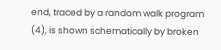end, traced by a random walk program (4), is shown schematically by broken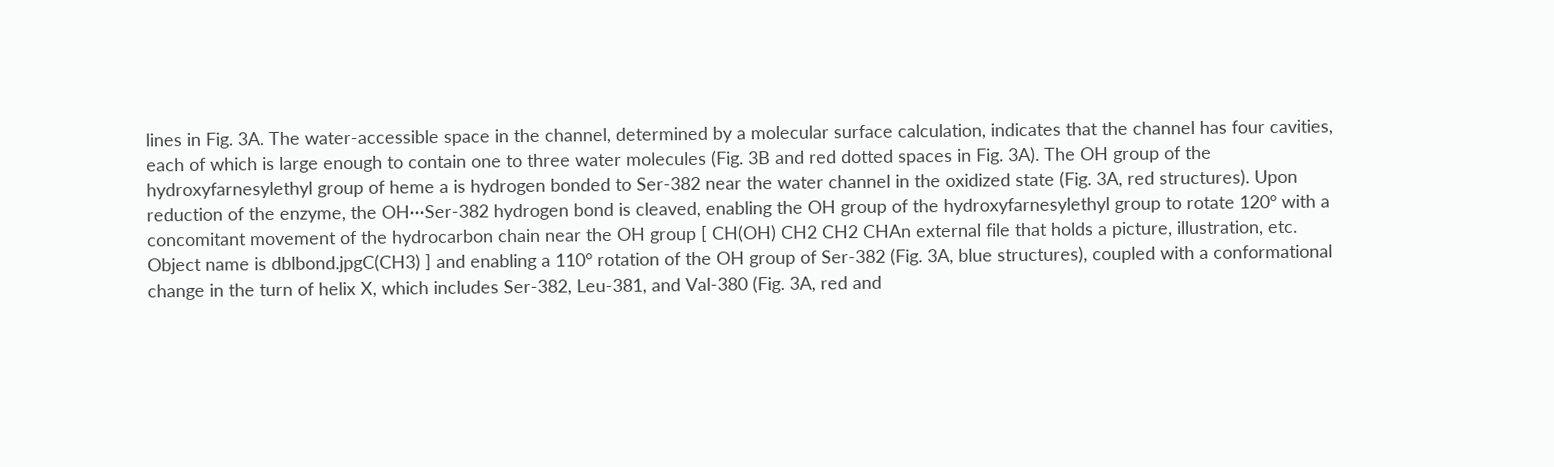lines in Fig. 3A. The water-accessible space in the channel, determined by a molecular surface calculation, indicates that the channel has four cavities, each of which is large enough to contain one to three water molecules (Fig. 3B and red dotted spaces in Fig. 3A). The OH group of the hydroxyfarnesylethyl group of heme a is hydrogen bonded to Ser-382 near the water channel in the oxidized state (Fig. 3A, red structures). Upon reduction of the enzyme, the OH···Ser-382 hydrogen bond is cleaved, enabling the OH group of the hydroxyfarnesylethyl group to rotate 120° with a concomitant movement of the hydrocarbon chain near the OH group [ CH(OH) CH2 CH2 CHAn external file that holds a picture, illustration, etc.
Object name is dblbond.jpgC(CH3) ] and enabling a 110° rotation of the OH group of Ser-382 (Fig. 3A, blue structures), coupled with a conformational change in the turn of helix X, which includes Ser-382, Leu-381, and Val-380 (Fig. 3A, red and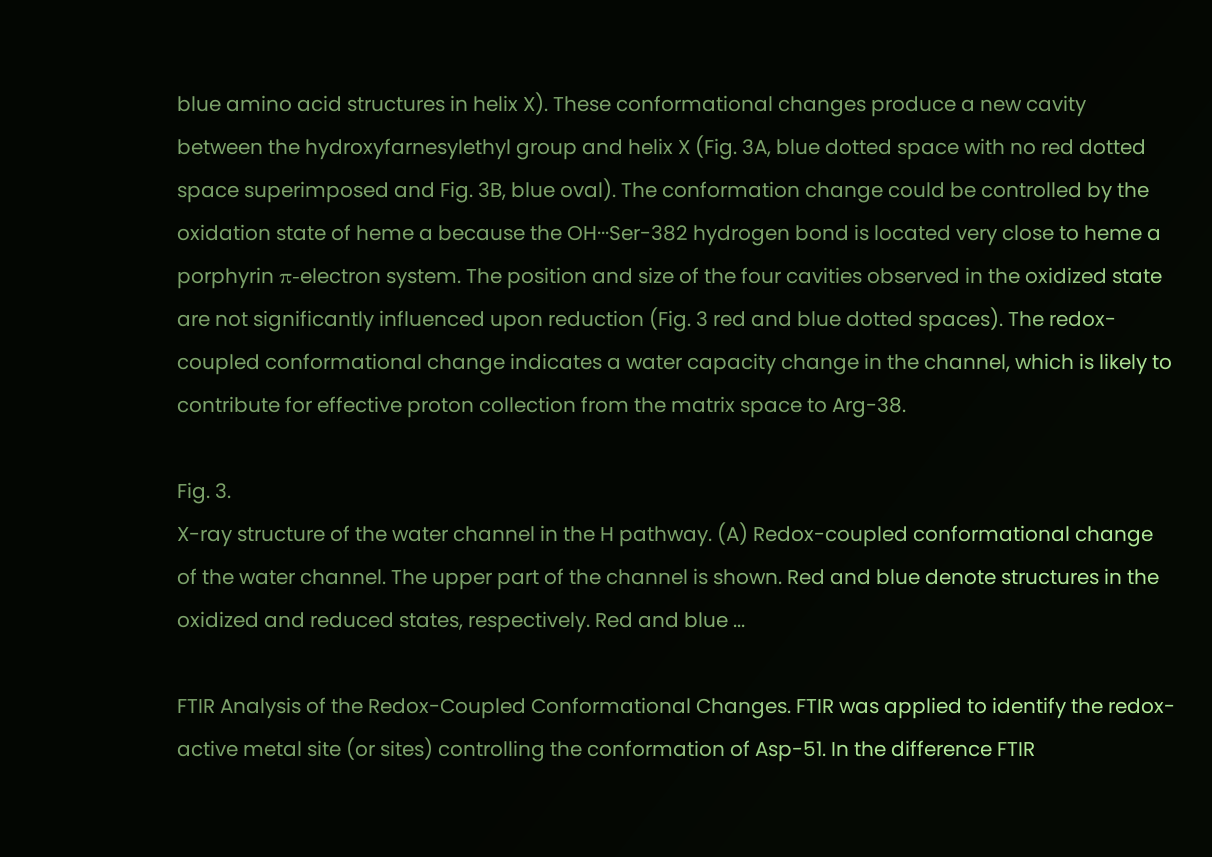blue amino acid structures in helix X). These conformational changes produce a new cavity between the hydroxyfarnesylethyl group and helix X (Fig. 3A, blue dotted space with no red dotted space superimposed and Fig. 3B, blue oval). The conformation change could be controlled by the oxidation state of heme a because the OH···Ser-382 hydrogen bond is located very close to heme a porphyrin π-electron system. The position and size of the four cavities observed in the oxidized state are not significantly influenced upon reduction (Fig. 3 red and blue dotted spaces). The redox-coupled conformational change indicates a water capacity change in the channel, which is likely to contribute for effective proton collection from the matrix space to Arg-38.

Fig. 3.
X-ray structure of the water channel in the H pathway. (A) Redox-coupled conformational change of the water channel. The upper part of the channel is shown. Red and blue denote structures in the oxidized and reduced states, respectively. Red and blue ...

FTIR Analysis of the Redox-Coupled Conformational Changes. FTIR was applied to identify the redox-active metal site (or sites) controlling the conformation of Asp-51. In the difference FTIR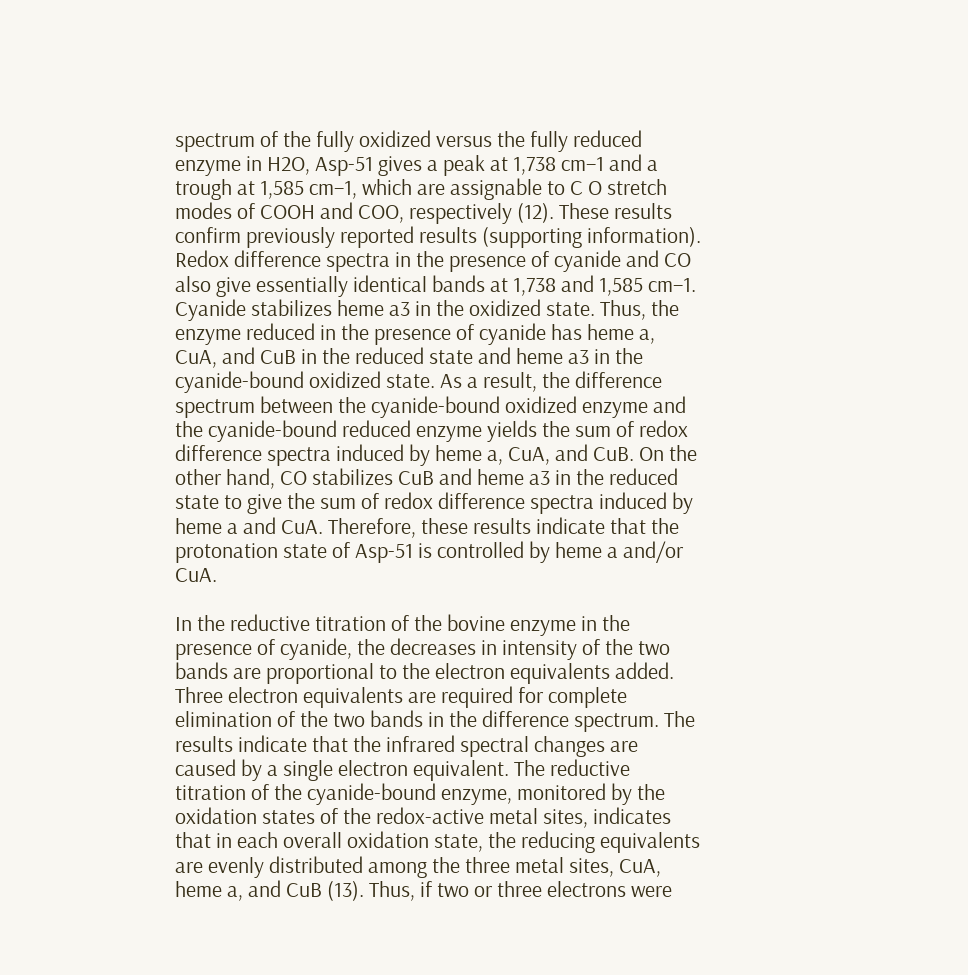spectrum of the fully oxidized versus the fully reduced enzyme in H2O, Asp-51 gives a peak at 1,738 cm–1 and a trough at 1,585 cm–1, which are assignable to C O stretch modes of COOH and COO, respectively (12). These results confirm previously reported results (supporting information). Redox difference spectra in the presence of cyanide and CO also give essentially identical bands at 1,738 and 1,585 cm–1. Cyanide stabilizes heme a3 in the oxidized state. Thus, the enzyme reduced in the presence of cyanide has heme a, CuA, and CuB in the reduced state and heme a3 in the cyanide-bound oxidized state. As a result, the difference spectrum between the cyanide-bound oxidized enzyme and the cyanide-bound reduced enzyme yields the sum of redox difference spectra induced by heme a, CuA, and CuB. On the other hand, CO stabilizes CuB and heme a3 in the reduced state to give the sum of redox difference spectra induced by heme a and CuA. Therefore, these results indicate that the protonation state of Asp-51 is controlled by heme a and/or CuA.

In the reductive titration of the bovine enzyme in the presence of cyanide, the decreases in intensity of the two bands are proportional to the electron equivalents added. Three electron equivalents are required for complete elimination of the two bands in the difference spectrum. The results indicate that the infrared spectral changes are caused by a single electron equivalent. The reductive titration of the cyanide-bound enzyme, monitored by the oxidation states of the redox-active metal sites, indicates that in each overall oxidation state, the reducing equivalents are evenly distributed among the three metal sites, CuA, heme a, and CuB (13). Thus, if two or three electrons were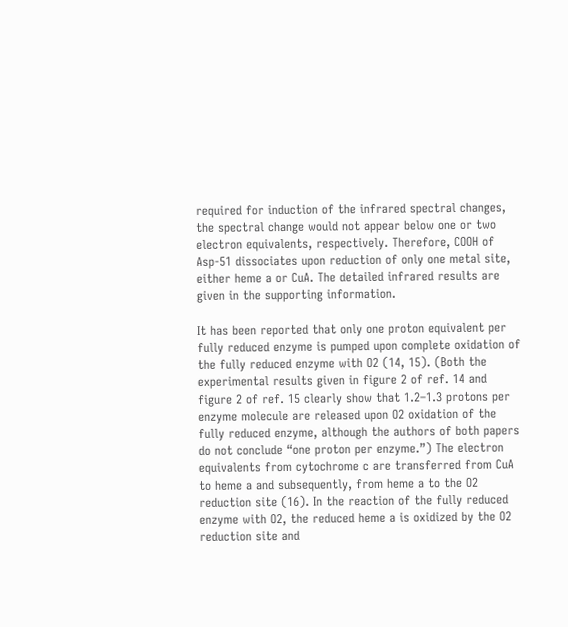required for induction of the infrared spectral changes, the spectral change would not appear below one or two electron equivalents, respectively. Therefore, COOH of Asp-51 dissociates upon reduction of only one metal site, either heme a or CuA. The detailed infrared results are given in the supporting information.

It has been reported that only one proton equivalent per fully reduced enzyme is pumped upon complete oxidation of the fully reduced enzyme with O2 (14, 15). (Both the experimental results given in figure 2 of ref. 14 and figure 2 of ref. 15 clearly show that 1.2–1.3 protons per enzyme molecule are released upon O2 oxidation of the fully reduced enzyme, although the authors of both papers do not conclude “one proton per enzyme.”) The electron equivalents from cytochrome c are transferred from CuA to heme a and subsequently, from heme a to the O2 reduction site (16). In the reaction of the fully reduced enzyme with O2, the reduced heme a is oxidized by the O2 reduction site and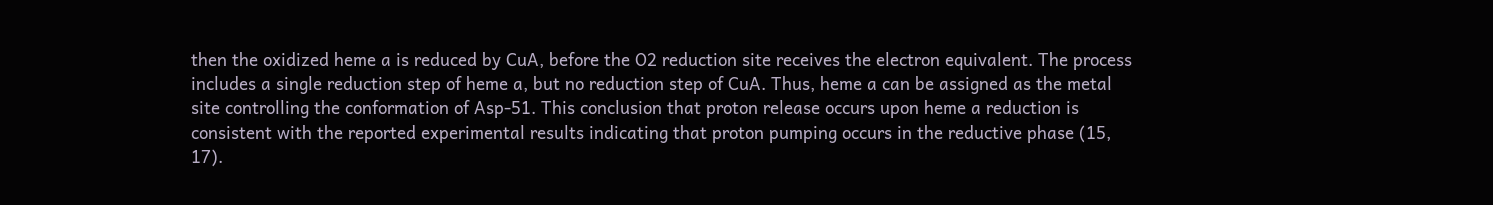then the oxidized heme a is reduced by CuA, before the O2 reduction site receives the electron equivalent. The process includes a single reduction step of heme a, but no reduction step of CuA. Thus, heme a can be assigned as the metal site controlling the conformation of Asp-51. This conclusion that proton release occurs upon heme a reduction is consistent with the reported experimental results indicating that proton pumping occurs in the reductive phase (15, 17).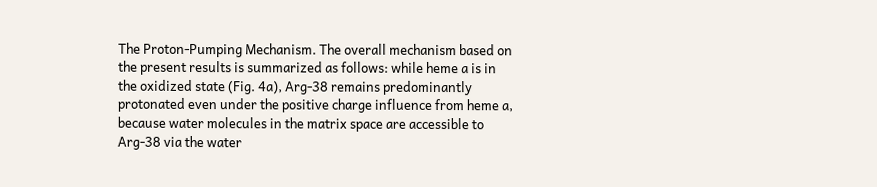The Proton-Pumping Mechanism. The overall mechanism based on the present results is summarized as follows: while heme a is in the oxidized state (Fig. 4a), Arg-38 remains predominantly protonated even under the positive charge influence from heme a, because water molecules in the matrix space are accessible to Arg-38 via the water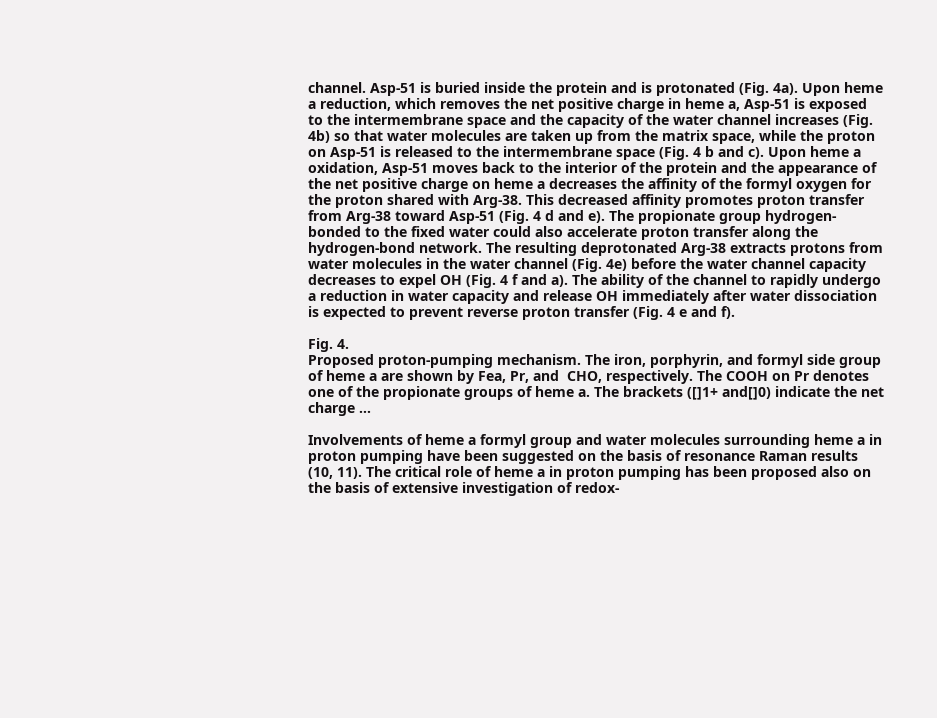channel. Asp-51 is buried inside the protein and is protonated (Fig. 4a). Upon heme a reduction, which removes the net positive charge in heme a, Asp-51 is exposed to the intermembrane space and the capacity of the water channel increases (Fig. 4b) so that water molecules are taken up from the matrix space, while the proton on Asp-51 is released to the intermembrane space (Fig. 4 b and c). Upon heme a oxidation, Asp-51 moves back to the interior of the protein and the appearance of the net positive charge on heme a decreases the affinity of the formyl oxygen for the proton shared with Arg-38. This decreased affinity promotes proton transfer from Arg-38 toward Asp-51 (Fig. 4 d and e). The propionate group hydrogen-bonded to the fixed water could also accelerate proton transfer along the hydrogen-bond network. The resulting deprotonated Arg-38 extracts protons from water molecules in the water channel (Fig. 4e) before the water channel capacity decreases to expel OH (Fig. 4 f and a). The ability of the channel to rapidly undergo a reduction in water capacity and release OH immediately after water dissociation is expected to prevent reverse proton transfer (Fig. 4 e and f).

Fig. 4.
Proposed proton-pumping mechanism. The iron, porphyrin, and formyl side group of heme a are shown by Fea, Pr, and  CHO, respectively. The COOH on Pr denotes one of the propionate groups of heme a. The brackets ([]1+ and[]0) indicate the net charge ...

Involvements of heme a formyl group and water molecules surrounding heme a in proton pumping have been suggested on the basis of resonance Raman results (10, 11). The critical role of heme a in proton pumping has been proposed also on the basis of extensive investigation of redox-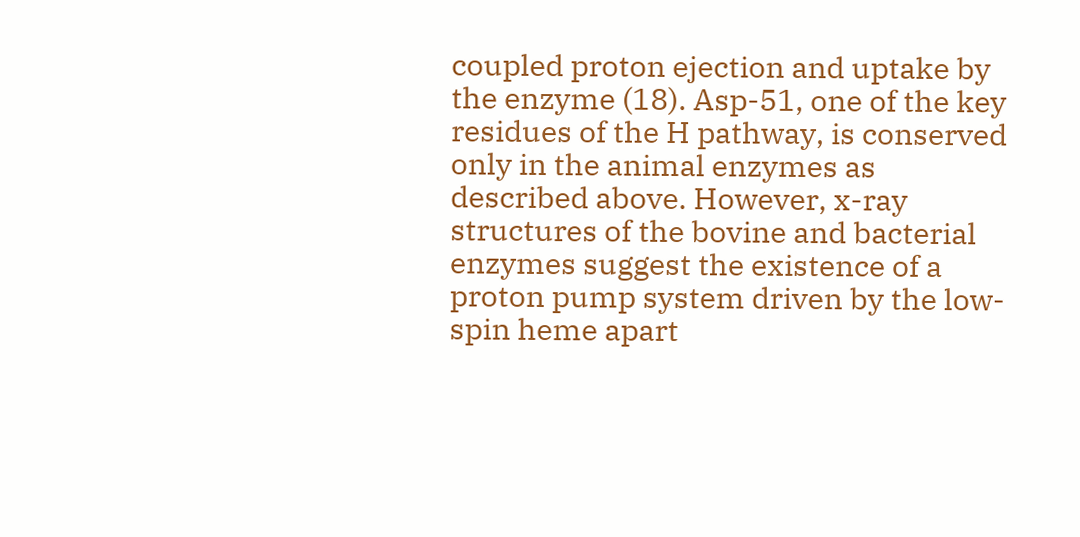coupled proton ejection and uptake by the enzyme (18). Asp-51, one of the key residues of the H pathway, is conserved only in the animal enzymes as described above. However, x-ray structures of the bovine and bacterial enzymes suggest the existence of a proton pump system driven by the low-spin heme apart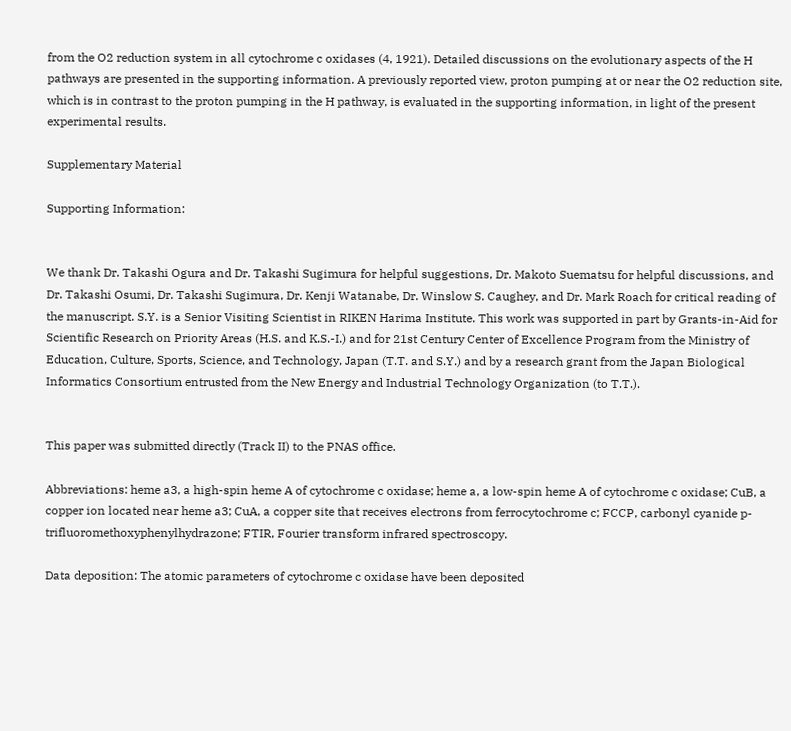from the O2 reduction system in all cytochrome c oxidases (4, 1921). Detailed discussions on the evolutionary aspects of the H pathways are presented in the supporting information. A previously reported view, proton pumping at or near the O2 reduction site, which is in contrast to the proton pumping in the H pathway, is evaluated in the supporting information, in light of the present experimental results.

Supplementary Material

Supporting Information:


We thank Dr. Takashi Ogura and Dr. Takashi Sugimura for helpful suggestions, Dr. Makoto Suematsu for helpful discussions, and Dr. Takashi Osumi, Dr. Takashi Sugimura, Dr. Kenji Watanabe, Dr. Winslow S. Caughey, and Dr. Mark Roach for critical reading of the manuscript. S.Y. is a Senior Visiting Scientist in RIKEN Harima Institute. This work was supported in part by Grants-in-Aid for Scientific Research on Priority Areas (H.S. and K.S.-I.) and for 21st Century Center of Excellence Program from the Ministry of Education, Culture, Sports, Science, and Technology, Japan (T.T. and S.Y.) and by a research grant from the Japan Biological Informatics Consortium entrusted from the New Energy and Industrial Technology Organization (to T.T.).


This paper was submitted directly (Track II) to the PNAS office.

Abbreviations: heme a3, a high-spin heme A of cytochrome c oxidase; heme a, a low-spin heme A of cytochrome c oxidase; CuB, a copper ion located near heme a3; CuA, a copper site that receives electrons from ferrocytochrome c; FCCP, carbonyl cyanide p-trifluoromethoxyphenylhydrazone; FTIR, Fourier transform infrared spectroscopy.

Data deposition: The atomic parameters of cytochrome c oxidase have been deposited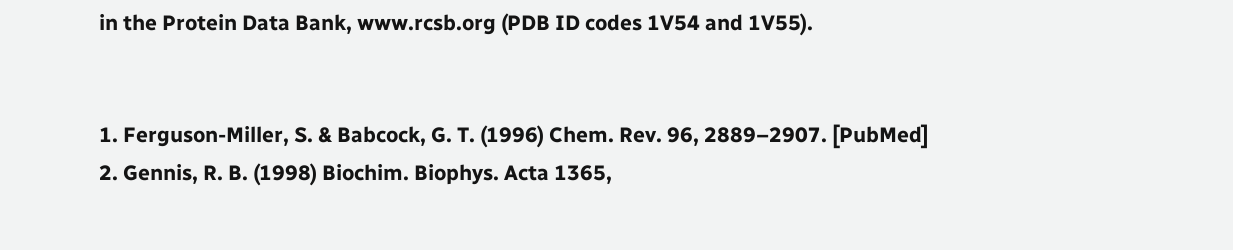in the Protein Data Bank, www.rcsb.org (PDB ID codes 1V54 and 1V55).


1. Ferguson-Miller, S. & Babcock, G. T. (1996) Chem. Rev. 96, 2889–2907. [PubMed]
2. Gennis, R. B. (1998) Biochim. Biophys. Acta 1365,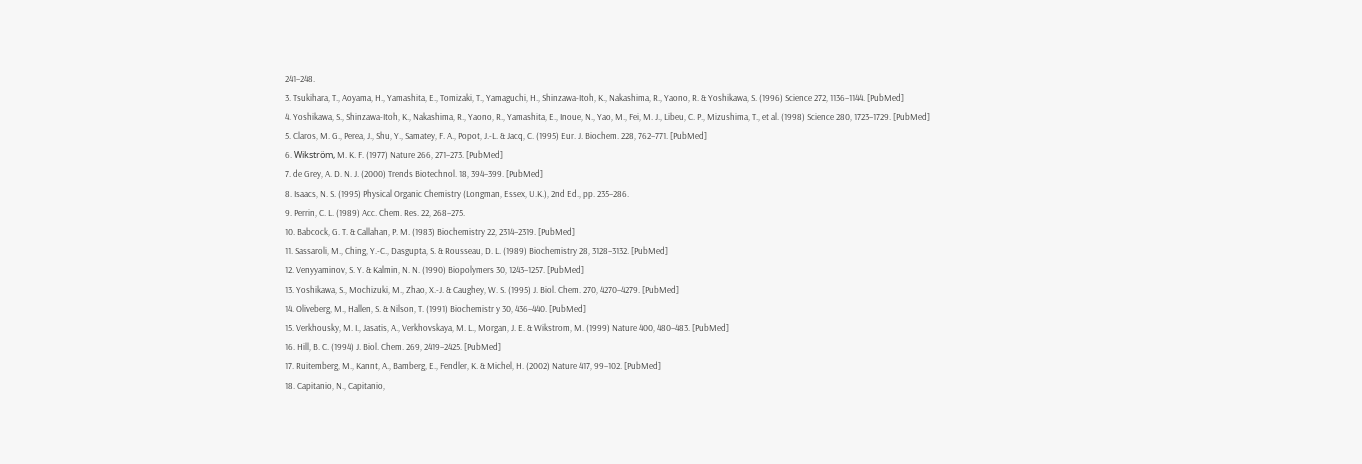241–248.
3. Tsukihara, T., Aoyama, H., Yamashita, E., Tomizaki, T., Yamaguchi, H., Shinzawa-Itoh, K., Nakashima, R., Yaono, R. & Yoshikawa, S. (1996) Science 272, 1136–1144. [PubMed]
4. Yoshikawa, S., Shinzawa-Itoh, K., Nakashima, R., Yaono, R., Yamashita, E., Inoue, N., Yao, M., Fei, M. J., Libeu, C. P., Mizushima, T., et al. (1998) Science 280, 1723–1729. [PubMed]
5. Claros, M. G., Perea, J., Shu, Y., Samatey, F. A., Popot, J.-L. & Jacq, C. (1995) Eur. J. Biochem. 228, 762–771. [PubMed]
6. Wikström, M. K. F. (1977) Nature 266, 271–273. [PubMed]
7. de Grey, A. D. N. J. (2000) Trends Biotechnol. 18, 394–399. [PubMed]
8. Isaacs, N. S. (1995) Physical Organic Chemistry (Longman, Essex, U.K.), 2nd Ed., pp. 235–286.
9. Perrin, C. L. (1989) Acc. Chem. Res. 22, 268–275.
10. Babcock, G. T. & Callahan, P. M. (1983) Biochemistry 22, 2314–2319. [PubMed]
11. Sassaroli, M., Ching, Y.-C., Dasgupta, S. & Rousseau, D. L. (1989) Biochemistry 28, 3128–3132. [PubMed]
12. Venyyaminov, S. Y. & Kalmin, N. N. (1990) Biopolymers 30, 1243–1257. [PubMed]
13. Yoshikawa, S., Mochizuki, M., Zhao, X.-J. & Caughey, W. S. (1995) J. Biol. Chem. 270, 4270–4279. [PubMed]
14. Oliveberg, M., Hallen, S. & Nilson, T. (1991) Biochemistr y 30, 436–440. [PubMed]
15. Verkhousky, M. I., Jasatis, A., Verkhovskaya, M. L., Morgan, J. E. & Wikstrom, M. (1999) Nature 400, 480–483. [PubMed]
16. Hill, B. C. (1994) J. Biol. Chem. 269, 2419–2425. [PubMed]
17. Ruitemberg, M., Kannt, A., Bamberg, E., Fendler, K. & Michel, H. (2002) Nature 417, 99–102. [PubMed]
18. Capitanio, N., Capitanio,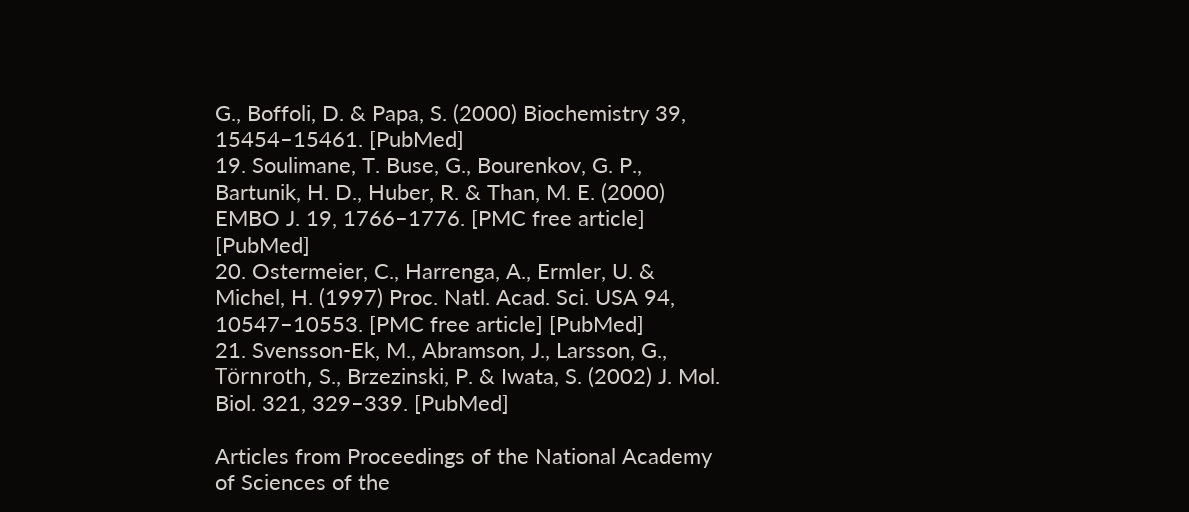G., Boffoli, D. & Papa, S. (2000) Biochemistry 39, 15454–15461. [PubMed]
19. Soulimane, T. Buse, G., Bourenkov, G. P., Bartunik, H. D., Huber, R. & Than, M. E. (2000) EMBO J. 19, 1766–1776. [PMC free article] [PubMed]
20. Ostermeier, C., Harrenga, A., Ermler, U. & Michel, H. (1997) Proc. Natl. Acad. Sci. USA 94, 10547–10553. [PMC free article] [PubMed]
21. Svensson-Ek, M., Abramson, J., Larsson, G., Törnroth, S., Brzezinski, P. & Iwata, S. (2002) J. Mol. Biol. 321, 329–339. [PubMed]

Articles from Proceedings of the National Academy of Sciences of the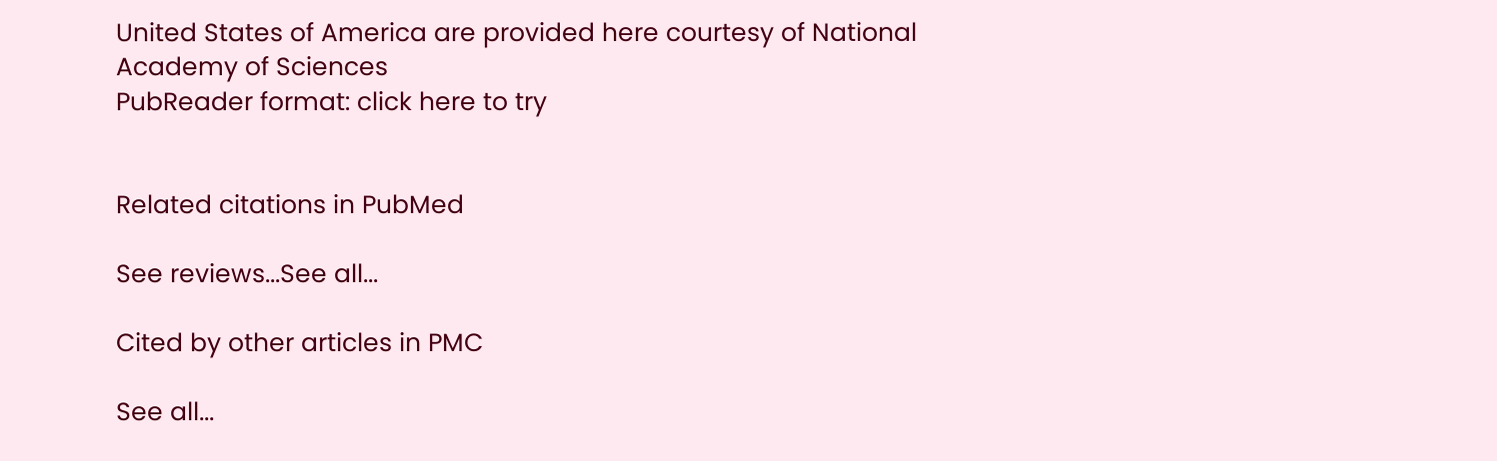United States of America are provided here courtesy of National Academy of Sciences
PubReader format: click here to try


Related citations in PubMed

See reviews...See all...

Cited by other articles in PMC

See all...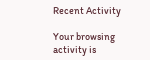Recent Activity

Your browsing activity is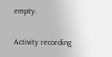empty.

Activity recording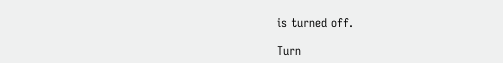is turned off.

Turn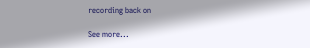recording back on

See more...